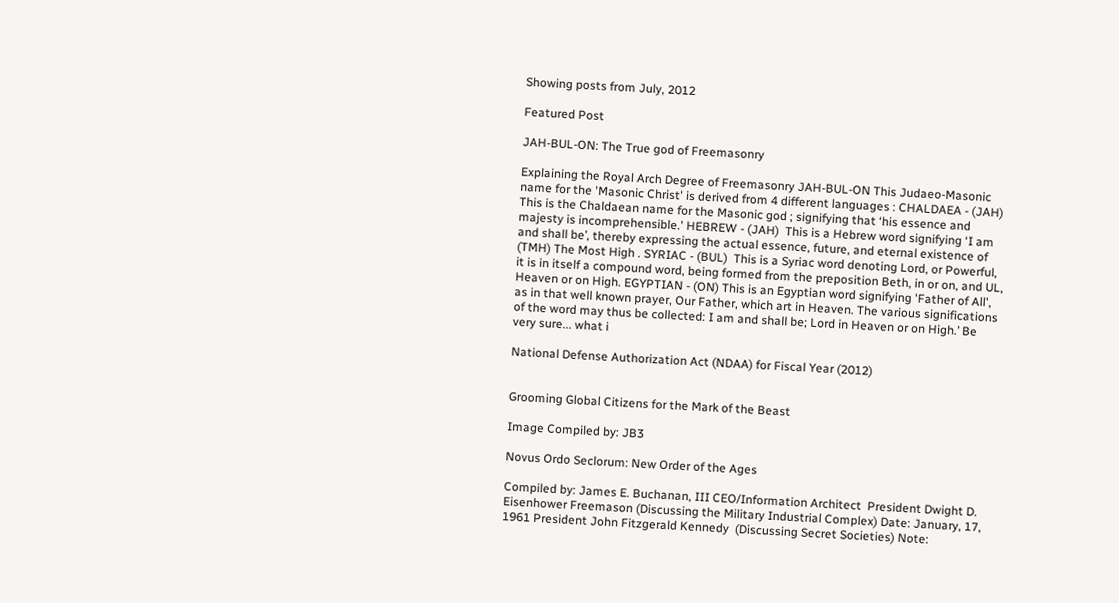Showing posts from July, 2012

Featured Post

JAH-BUL-ON: The True god of Freemasonry

Explaining the Royal Arch Degree of Freemasonry JAH-BUL-ON This Judaeo-Masonic name for the 'Masonic Christ' is derived from 4 different languages : CHALDAEA - (JAH)   This is the Chaldaean name for the Masonic god ; signifying that ‘his essence and majesty is incomprehensible.' HEBREW - (JAH)  This is a Hebrew word signifying ‘I am and shall be’, thereby expressing the actual essence, future, and eternal existence of (TMH) The Most High . SYRIAC - (BUL)  This is a Syriac word denoting Lord, or Powerful, it is in itself a compound word, being formed from the preposition Beth, in or on, and UL, Heaven or on High. EGYPTIAN - (ON) This is an Egyptian word signifying 'Father of All', as in that well known prayer, Our Father, which art in Heaven. The various significations of the word may thus be collected: I am and shall be; Lord in Heaven or on High.’ Be very sure... what i

National Defense Authorization Act (NDAA) for Fiscal Year (2012)


Grooming Global Citizens for the Mark of the Beast

Image Compiled by: JB3

Novus Ordo Seclorum: New Order of the Ages

Compiled by: James E. Buchanan, III CEO/Information Architect  President Dwight D. Eisenhower Freemason (Discussing the Military Industrial Complex) Date: January, 17, 1961 President John Fitzgerald Kennedy  (Discussing Secret Societies) Note: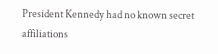President Kennedy had no known secret affiliations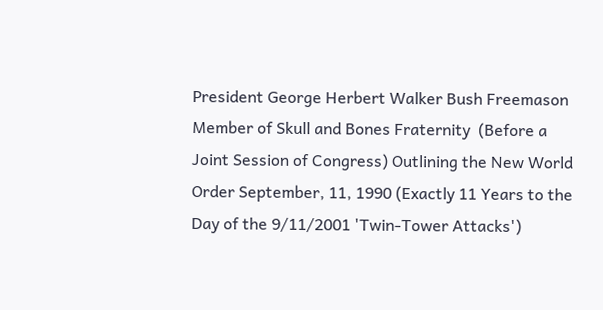President George Herbert Walker Bush Freemason Member of Skull and Bones Fraternity  (Before a Joint Session of Congress) Outlining the New World Order September, 11, 1990 (Exactly 11 Years to the Day of the 9/11/2001 'Twin-Tower Attacks')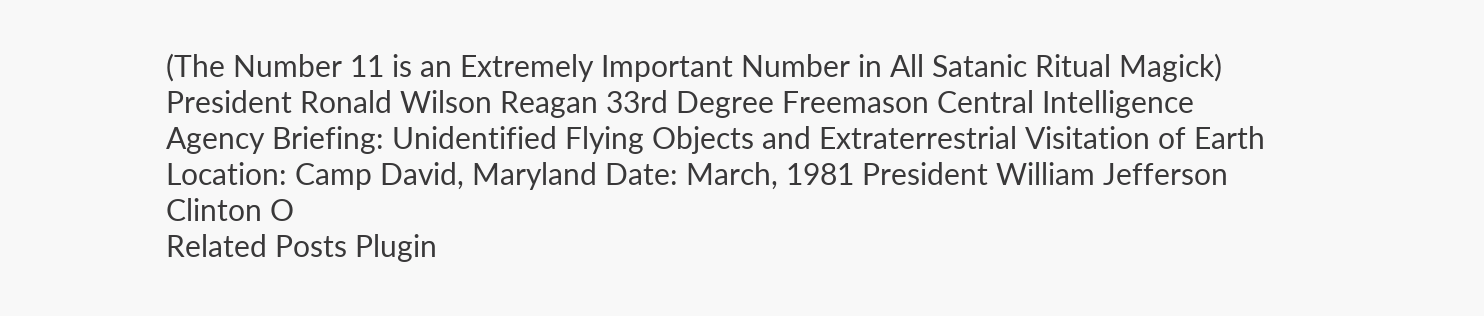(The Number 11 is an Extremely Important Number in All Satanic Ritual Magick) President Ronald Wilson Reagan 33rd Degree Freemason Central Intelligence Agency Briefing: Unidentified Flying Objects and Extraterrestrial Visitation of Earth Location: Camp David, Maryland Date: March, 1981 President William Jefferson Clinton O
Related Posts Plugin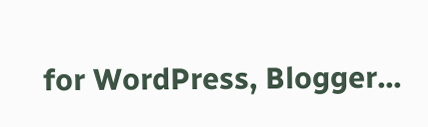for WordPress, Blogger...